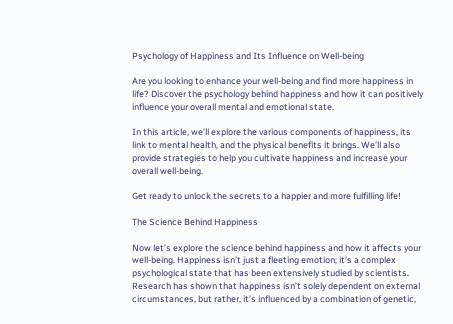Psychology of Happiness and Its Influence on Well-being

Are you looking to enhance your well-being and find more happiness in life? Discover the psychology behind happiness and how it can positively influence your overall mental and emotional state.

In this article, we’ll explore the various components of happiness, its link to mental health, and the physical benefits it brings. We’ll also provide strategies to help you cultivate happiness and increase your overall well-being.

Get ready to unlock the secrets to a happier and more fulfilling life!

The Science Behind Happiness

Now let’s explore the science behind happiness and how it affects your well-being. Happiness isn’t just a fleeting emotion; it’s a complex psychological state that has been extensively studied by scientists. Research has shown that happiness isn’t solely dependent on external circumstances, but rather, it’s influenced by a combination of genetic,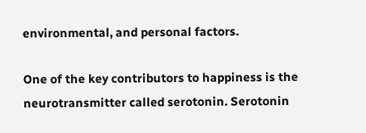environmental, and personal factors.

One of the key contributors to happiness is the neurotransmitter called serotonin. Serotonin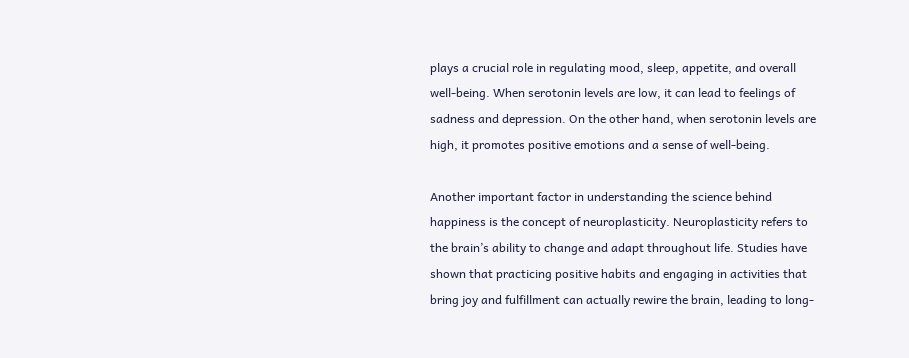plays a crucial role in regulating mood, sleep, appetite, and overall well-being. When serotonin levels are low, it can lead to feelings of sadness and depression. On the other hand, when serotonin levels are high, it promotes positive emotions and a sense of well-being.

Another important factor in understanding the science behind happiness is the concept of neuroplasticity. Neuroplasticity refers to the brain’s ability to change and adapt throughout life. Studies have shown that practicing positive habits and engaging in activities that bring joy and fulfillment can actually rewire the brain, leading to long-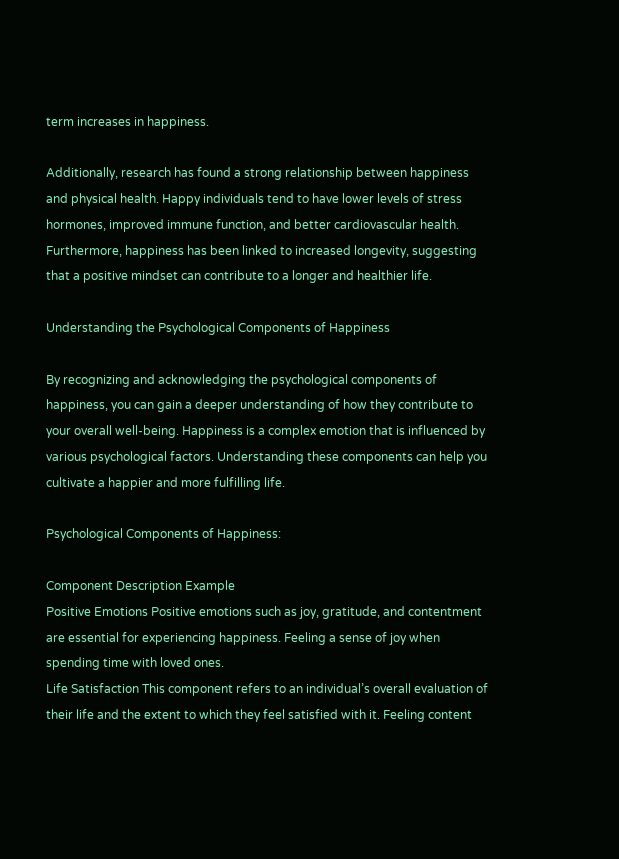term increases in happiness.

Additionally, research has found a strong relationship between happiness and physical health. Happy individuals tend to have lower levels of stress hormones, improved immune function, and better cardiovascular health. Furthermore, happiness has been linked to increased longevity, suggesting that a positive mindset can contribute to a longer and healthier life.

Understanding the Psychological Components of Happiness

By recognizing and acknowledging the psychological components of happiness, you can gain a deeper understanding of how they contribute to your overall well-being. Happiness is a complex emotion that is influenced by various psychological factors. Understanding these components can help you cultivate a happier and more fulfilling life.

Psychological Components of Happiness:

Component Description Example
Positive Emotions Positive emotions such as joy, gratitude, and contentment are essential for experiencing happiness. Feeling a sense of joy when spending time with loved ones.
Life Satisfaction This component refers to an individual’s overall evaluation of their life and the extent to which they feel satisfied with it. Feeling content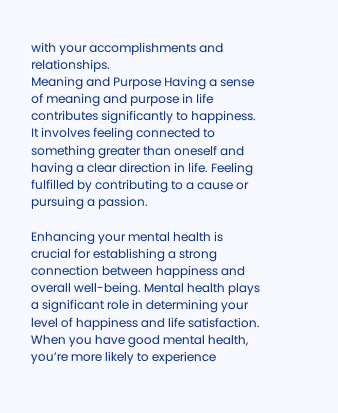with your accomplishments and relationships.
Meaning and Purpose Having a sense of meaning and purpose in life contributes significantly to happiness. It involves feeling connected to something greater than oneself and having a clear direction in life. Feeling fulfilled by contributing to a cause or pursuing a passion.

Enhancing your mental health is crucial for establishing a strong connection between happiness and overall well-being. Mental health plays a significant role in determining your level of happiness and life satisfaction. When you have good mental health, you’re more likely to experience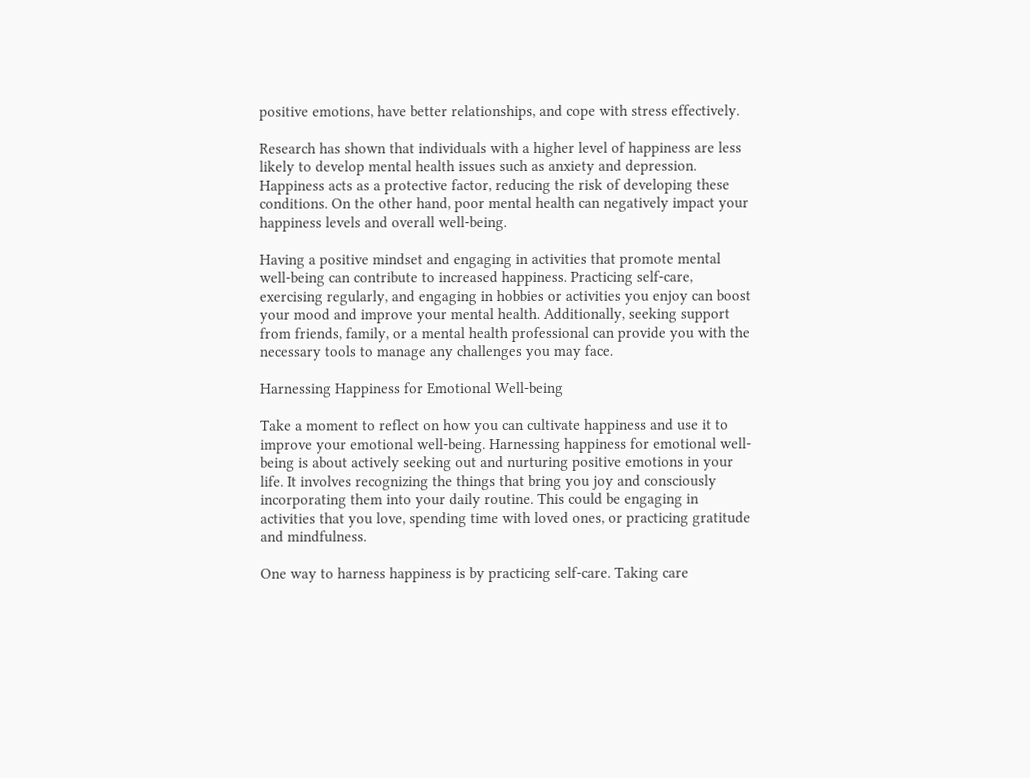positive emotions, have better relationships, and cope with stress effectively.

Research has shown that individuals with a higher level of happiness are less likely to develop mental health issues such as anxiety and depression. Happiness acts as a protective factor, reducing the risk of developing these conditions. On the other hand, poor mental health can negatively impact your happiness levels and overall well-being.

Having a positive mindset and engaging in activities that promote mental well-being can contribute to increased happiness. Practicing self-care, exercising regularly, and engaging in hobbies or activities you enjoy can boost your mood and improve your mental health. Additionally, seeking support from friends, family, or a mental health professional can provide you with the necessary tools to manage any challenges you may face.

Harnessing Happiness for Emotional Well-being

Take a moment to reflect on how you can cultivate happiness and use it to improve your emotional well-being. Harnessing happiness for emotional well-being is about actively seeking out and nurturing positive emotions in your life. It involves recognizing the things that bring you joy and consciously incorporating them into your daily routine. This could be engaging in activities that you love, spending time with loved ones, or practicing gratitude and mindfulness.

One way to harness happiness is by practicing self-care. Taking care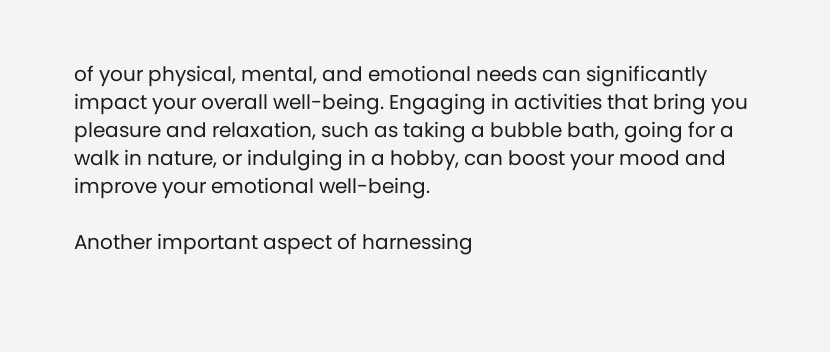of your physical, mental, and emotional needs can significantly impact your overall well-being. Engaging in activities that bring you pleasure and relaxation, such as taking a bubble bath, going for a walk in nature, or indulging in a hobby, can boost your mood and improve your emotional well-being.

Another important aspect of harnessing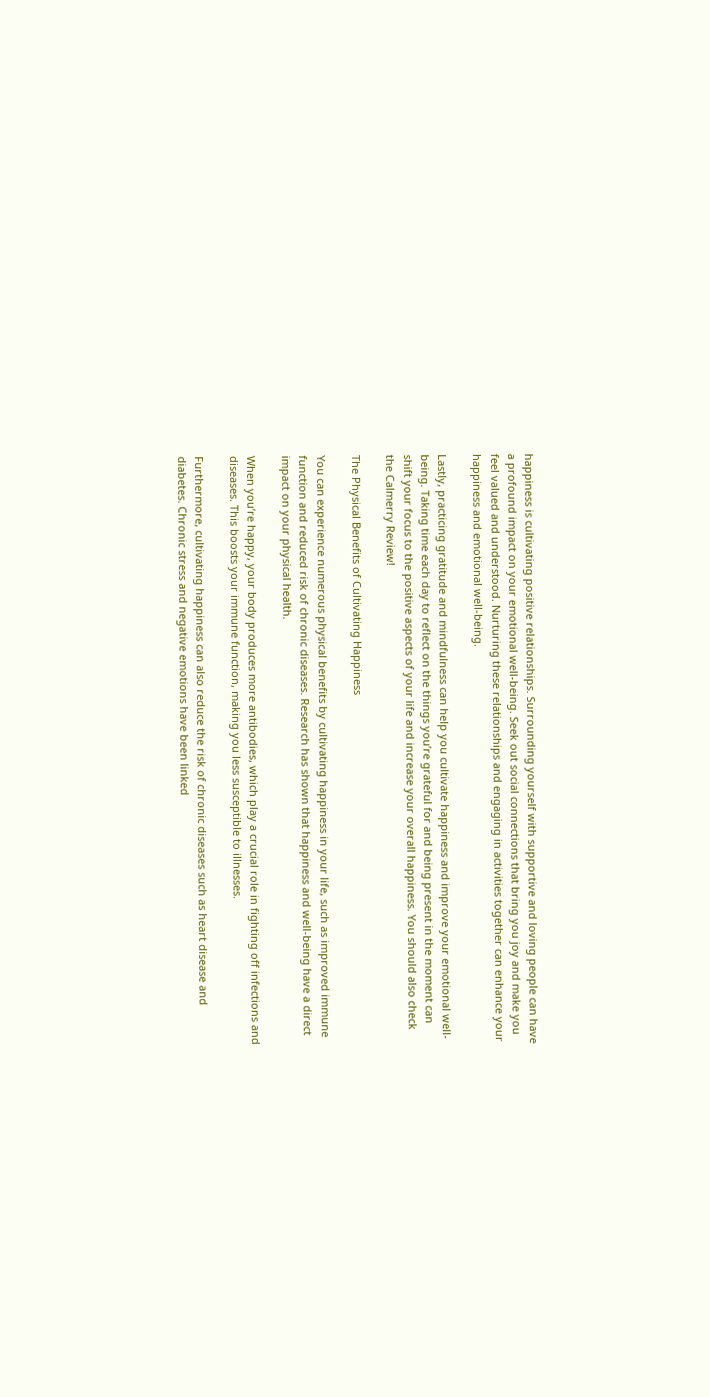happiness is cultivating positive relationships. Surrounding yourself with supportive and loving people can have a profound impact on your emotional well-being. Seek out social connections that bring you joy and make you feel valued and understood. Nurturing these relationships and engaging in activities together can enhance your happiness and emotional well-being.

Lastly, practicing gratitude and mindfulness can help you cultivate happiness and improve your emotional well-being. Taking time each day to reflect on the things you’re grateful for and being present in the moment can shift your focus to the positive aspects of your life and increase your overall happiness. You should also check the Calmerry Review!

The Physical Benefits of Cultivating Happiness

You can experience numerous physical benefits by cultivating happiness in your life, such as improved immune function and reduced risk of chronic diseases. Research has shown that happiness and well-being have a direct impact on your physical health.

When you’re happy, your body produces more antibodies, which play a crucial role in fighting off infections and diseases. This boosts your immune function, making you less susceptible to illnesses.

Furthermore, cultivating happiness can also reduce the risk of chronic diseases such as heart disease and diabetes. Chronic stress and negative emotions have been linked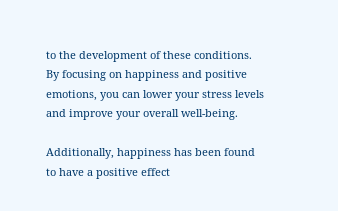to the development of these conditions. By focusing on happiness and positive emotions, you can lower your stress levels and improve your overall well-being.

Additionally, happiness has been found to have a positive effect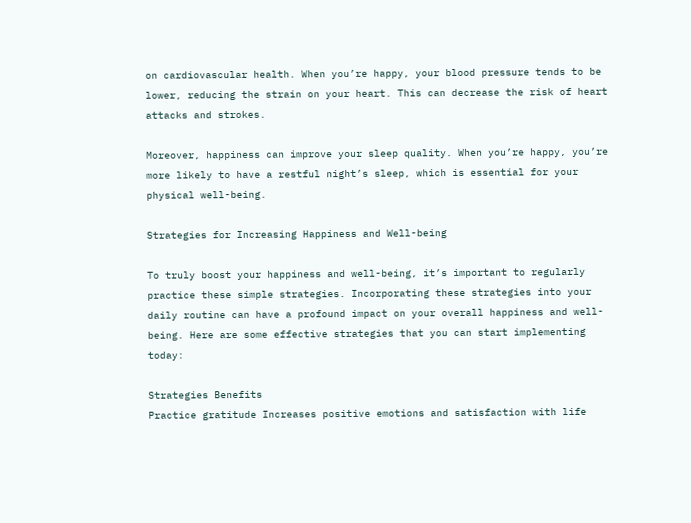on cardiovascular health. When you’re happy, your blood pressure tends to be lower, reducing the strain on your heart. This can decrease the risk of heart attacks and strokes.

Moreover, happiness can improve your sleep quality. When you’re happy, you’re more likely to have a restful night’s sleep, which is essential for your physical well-being.

Strategies for Increasing Happiness and Well-being

To truly boost your happiness and well-being, it’s important to regularly practice these simple strategies. Incorporating these strategies into your daily routine can have a profound impact on your overall happiness and well-being. Here are some effective strategies that you can start implementing today:

Strategies Benefits
Practice gratitude Increases positive emotions and satisfaction with life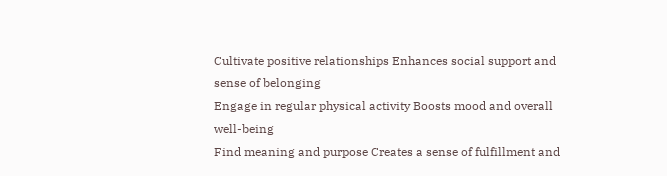Cultivate positive relationships Enhances social support and sense of belonging
Engage in regular physical activity Boosts mood and overall well-being
Find meaning and purpose Creates a sense of fulfillment and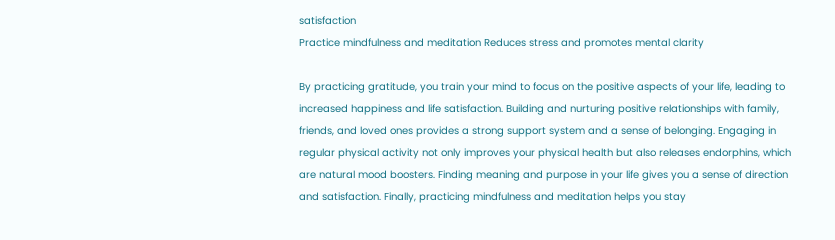satisfaction
Practice mindfulness and meditation Reduces stress and promotes mental clarity

By practicing gratitude, you train your mind to focus on the positive aspects of your life, leading to increased happiness and life satisfaction. Building and nurturing positive relationships with family, friends, and loved ones provides a strong support system and a sense of belonging. Engaging in regular physical activity not only improves your physical health but also releases endorphins, which are natural mood boosters. Finding meaning and purpose in your life gives you a sense of direction and satisfaction. Finally, practicing mindfulness and meditation helps you stay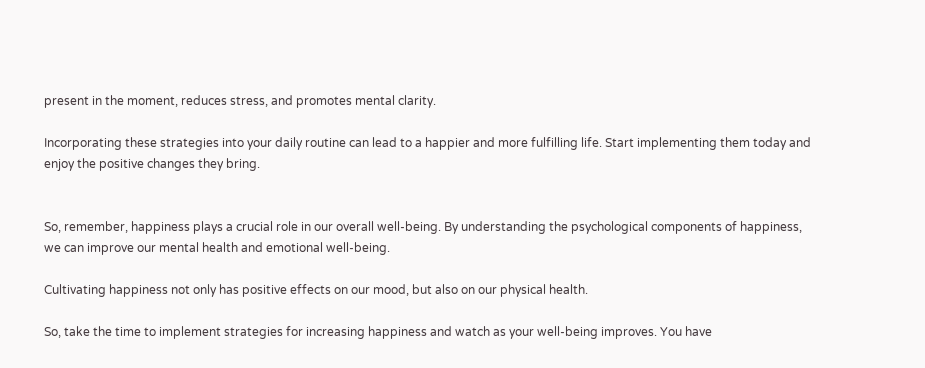present in the moment, reduces stress, and promotes mental clarity.

Incorporating these strategies into your daily routine can lead to a happier and more fulfilling life. Start implementing them today and enjoy the positive changes they bring.


So, remember, happiness plays a crucial role in our overall well-being. By understanding the psychological components of happiness, we can improve our mental health and emotional well-being.

Cultivating happiness not only has positive effects on our mood, but also on our physical health.

So, take the time to implement strategies for increasing happiness and watch as your well-being improves. You have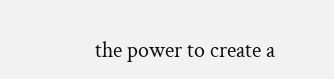the power to create a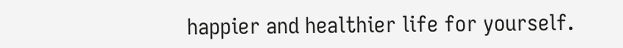happier and healthier life for yourself.